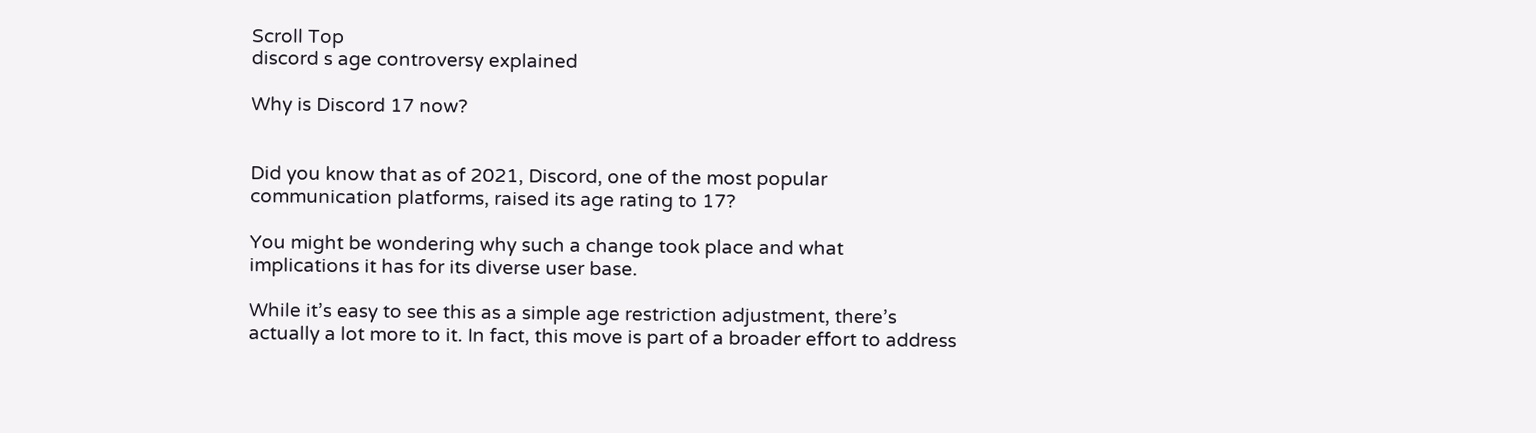Scroll Top
discord s age controversy explained

Why is Discord 17 now?


Did you know that as of 2021, Discord, one of the most popular communication platforms, raised its age rating to 17?

You might be wondering why such a change took place and what implications it has for its diverse user base.

While it’s easy to see this as a simple age restriction adjustment, there’s actually a lot more to it. In fact, this move is part of a broader effort to address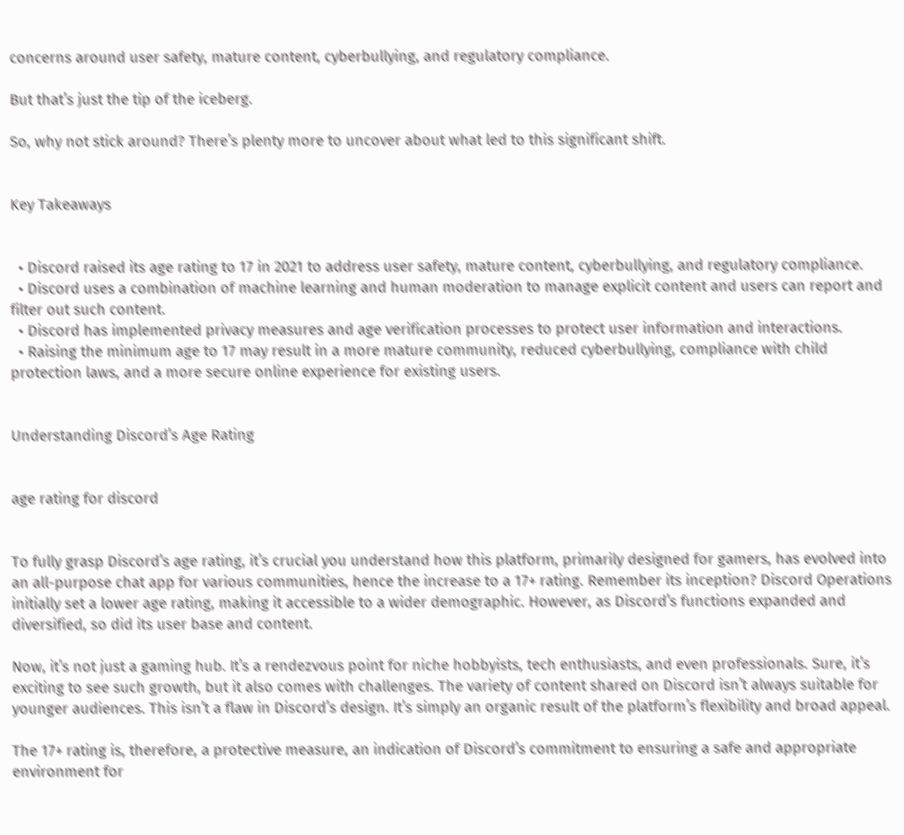concerns around user safety, mature content, cyberbullying, and regulatory compliance.

But that’s just the tip of the iceberg.

So, why not stick around? There’s plenty more to uncover about what led to this significant shift.


Key Takeaways


  • Discord raised its age rating to 17 in 2021 to address user safety, mature content, cyberbullying, and regulatory compliance.
  • Discord uses a combination of machine learning and human moderation to manage explicit content and users can report and filter out such content.
  • Discord has implemented privacy measures and age verification processes to protect user information and interactions.
  • Raising the minimum age to 17 may result in a more mature community, reduced cyberbullying, compliance with child protection laws, and a more secure online experience for existing users.


Understanding Discord’s Age Rating


age rating for discord


To fully grasp Discord’s age rating, it’s crucial you understand how this platform, primarily designed for gamers, has evolved into an all-purpose chat app for various communities, hence the increase to a 17+ rating. Remember its inception? Discord Operations initially set a lower age rating, making it accessible to a wider demographic. However, as Discord’s functions expanded and diversified, so did its user base and content.

Now, it’s not just a gaming hub. It’s a rendezvous point for niche hobbyists, tech enthusiasts, and even professionals. Sure, it’s exciting to see such growth, but it also comes with challenges. The variety of content shared on Discord isn’t always suitable for younger audiences. This isn’t a flaw in Discord’s design. It’s simply an organic result of the platform’s flexibility and broad appeal.

The 17+ rating is, therefore, a protective measure, an indication of Discord’s commitment to ensuring a safe and appropriate environment for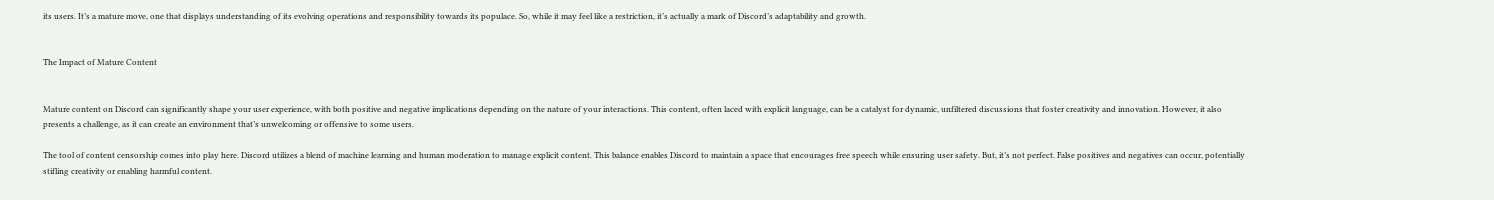its users. It’s a mature move, one that displays understanding of its evolving operations and responsibility towards its populace. So, while it may feel like a restriction, it’s actually a mark of Discord’s adaptability and growth.


The Impact of Mature Content


Mature content on Discord can significantly shape your user experience, with both positive and negative implications depending on the nature of your interactions. This content, often laced with explicit language, can be a catalyst for dynamic, unfiltered discussions that foster creativity and innovation. However, it also presents a challenge, as it can create an environment that’s unwelcoming or offensive to some users.

The tool of content censorship comes into play here. Discord utilizes a blend of machine learning and human moderation to manage explicit content. This balance enables Discord to maintain a space that encourages free speech while ensuring user safety. But, it’s not perfect. False positives and negatives can occur, potentially stifling creativity or enabling harmful content.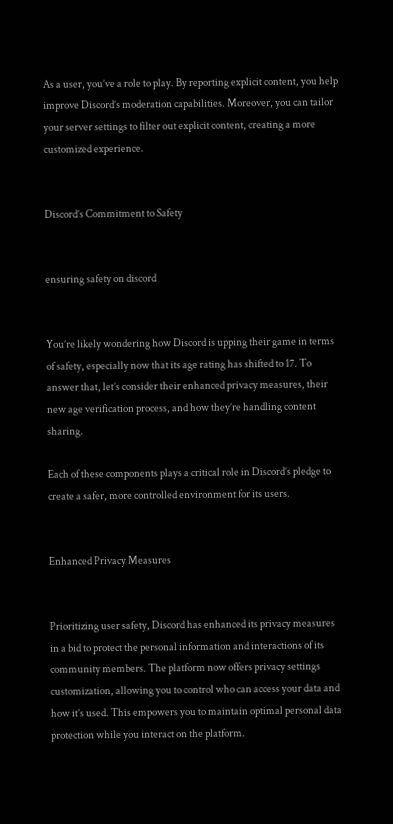As a user, you’ve a role to play. By reporting explicit content, you help improve Discord’s moderation capabilities. Moreover, you can tailor your server settings to filter out explicit content, creating a more customized experience.


Discord’s Commitment to Safety


ensuring safety on discord


You’re likely wondering how Discord is upping their game in terms of safety, especially now that its age rating has shifted to 17. To answer that, let’s consider their enhanced privacy measures, their new age verification process, and how they’re handling content sharing.

Each of these components plays a critical role in Discord’s pledge to create a safer, more controlled environment for its users.


Enhanced Privacy Measures


Prioritizing user safety, Discord has enhanced its privacy measures in a bid to protect the personal information and interactions of its community members. The platform now offers privacy settings customization, allowing you to control who can access your data and how it’s used. This empowers you to maintain optimal personal data protection while you interact on the platform.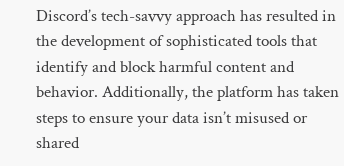Discord’s tech-savvy approach has resulted in the development of sophisticated tools that identify and block harmful content and behavior. Additionally, the platform has taken steps to ensure your data isn’t misused or shared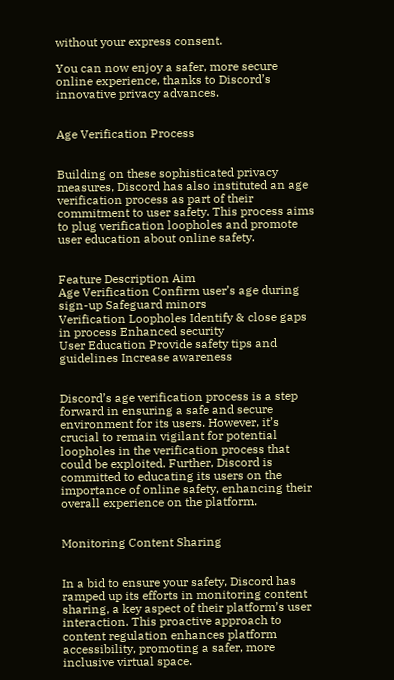without your express consent.

You can now enjoy a safer, more secure online experience, thanks to Discord’s innovative privacy advances.


Age Verification Process


Building on these sophisticated privacy measures, Discord has also instituted an age verification process as part of their commitment to user safety. This process aims to plug verification loopholes and promote user education about online safety.


Feature Description Aim
Age Verification Confirm user’s age during sign-up Safeguard minors
Verification Loopholes Identify & close gaps in process Enhanced security
User Education Provide safety tips and guidelines Increase awareness


Discord’s age verification process is a step forward in ensuring a safe and secure environment for its users. However, it’s crucial to remain vigilant for potential loopholes in the verification process that could be exploited. Further, Discord is committed to educating its users on the importance of online safety, enhancing their overall experience on the platform.


Monitoring Content Sharing


In a bid to ensure your safety, Discord has ramped up its efforts in monitoring content sharing, a key aspect of their platform’s user interaction. This proactive approach to content regulation enhances platform accessibility, promoting a safer, more inclusive virtual space.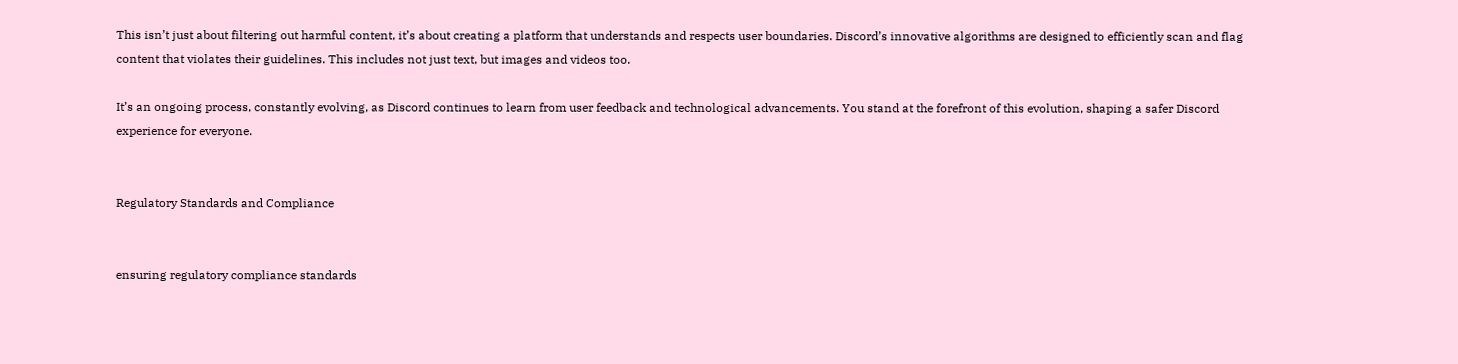This isn’t just about filtering out harmful content, it’s about creating a platform that understands and respects user boundaries. Discord’s innovative algorithms are designed to efficiently scan and flag content that violates their guidelines. This includes not just text, but images and videos too.

It’s an ongoing process, constantly evolving, as Discord continues to learn from user feedback and technological advancements. You stand at the forefront of this evolution, shaping a safer Discord experience for everyone.


Regulatory Standards and Compliance


ensuring regulatory compliance standards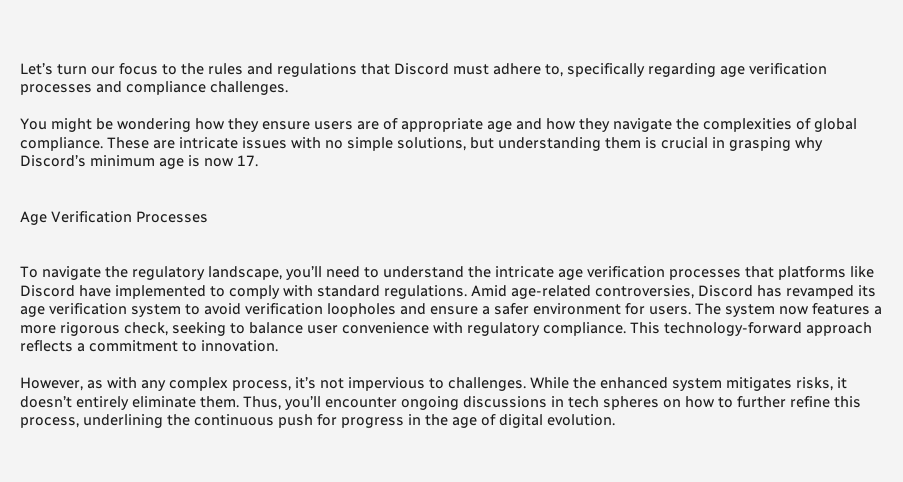Let’s turn our focus to the rules and regulations that Discord must adhere to, specifically regarding age verification processes and compliance challenges.

You might be wondering how they ensure users are of appropriate age and how they navigate the complexities of global compliance. These are intricate issues with no simple solutions, but understanding them is crucial in grasping why Discord’s minimum age is now 17.


Age Verification Processes


To navigate the regulatory landscape, you’ll need to understand the intricate age verification processes that platforms like Discord have implemented to comply with standard regulations. Amid age-related controversies, Discord has revamped its age verification system to avoid verification loopholes and ensure a safer environment for users. The system now features a more rigorous check, seeking to balance user convenience with regulatory compliance. This technology-forward approach reflects a commitment to innovation.

However, as with any complex process, it’s not impervious to challenges. While the enhanced system mitigates risks, it doesn’t entirely eliminate them. Thus, you’ll encounter ongoing discussions in tech spheres on how to further refine this process, underlining the continuous push for progress in the age of digital evolution.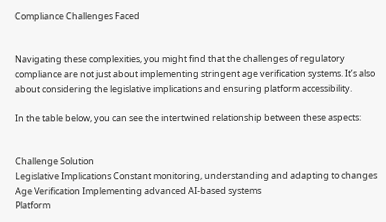Compliance Challenges Faced


Navigating these complexities, you might find that the challenges of regulatory compliance are not just about implementing stringent age verification systems. It’s also about considering the legislative implications and ensuring platform accessibility.

In the table below, you can see the intertwined relationship between these aspects:


Challenge Solution
Legislative Implications Constant monitoring, understanding and adapting to changes
Age Verification Implementing advanced AI-based systems
Platform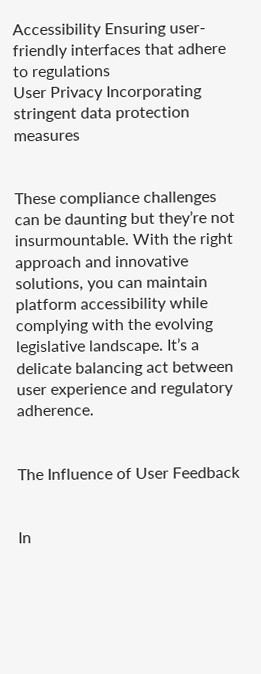Accessibility Ensuring user-friendly interfaces that adhere to regulations
User Privacy Incorporating stringent data protection measures


These compliance challenges can be daunting but they’re not insurmountable. With the right approach and innovative solutions, you can maintain platform accessibility while complying with the evolving legislative landscape. It’s a delicate balancing act between user experience and regulatory adherence.


The Influence of User Feedback


In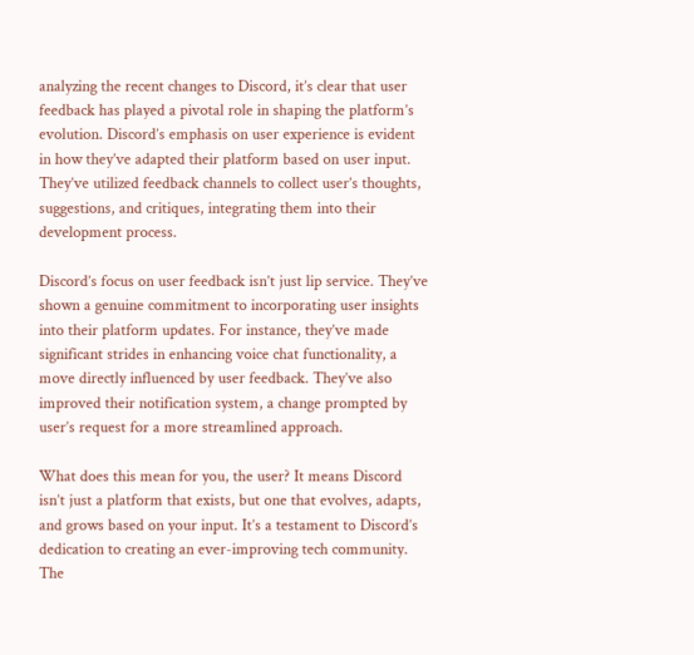analyzing the recent changes to Discord, it’s clear that user feedback has played a pivotal role in shaping the platform’s evolution. Discord’s emphasis on user experience is evident in how they’ve adapted their platform based on user input. They’ve utilized feedback channels to collect user’s thoughts, suggestions, and critiques, integrating them into their development process.

Discord’s focus on user feedback isn’t just lip service. They’ve shown a genuine commitment to incorporating user insights into their platform updates. For instance, they’ve made significant strides in enhancing voice chat functionality, a move directly influenced by user feedback. They’ve also improved their notification system, a change prompted by user’s request for a more streamlined approach.

What does this mean for you, the user? It means Discord isn’t just a platform that exists, but one that evolves, adapts, and grows based on your input. It’s a testament to Discord’s dedication to creating an ever-improving tech community. The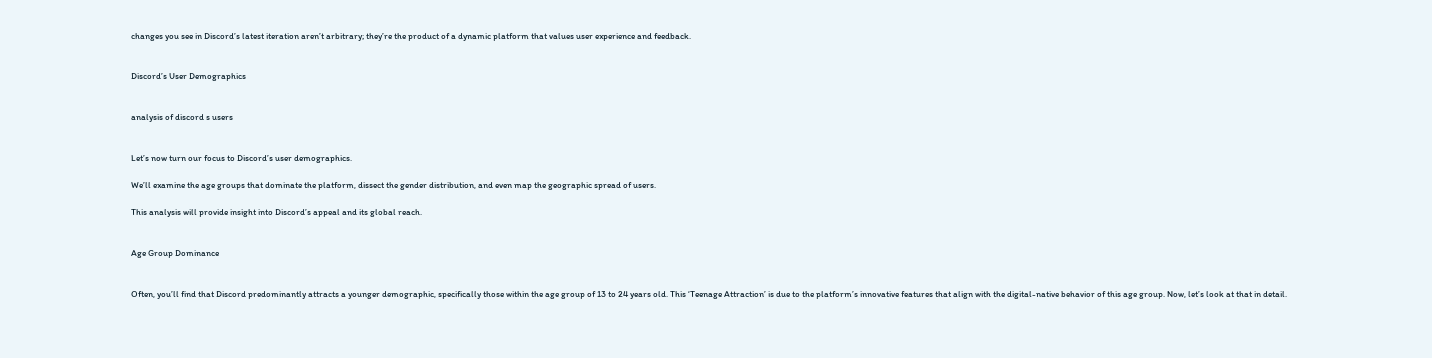changes you see in Discord’s latest iteration aren’t arbitrary; they’re the product of a dynamic platform that values user experience and feedback.


Discord’s User Demographics


analysis of discord s users


Let’s now turn our focus to Discord’s user demographics.

We’ll examine the age groups that dominate the platform, dissect the gender distribution, and even map the geographic spread of users.

This analysis will provide insight into Discord’s appeal and its global reach.


Age Group Dominance


Often, you’ll find that Discord predominantly attracts a younger demographic, specifically those within the age group of 13 to 24 years old. This ‘Teenage Attraction’ is due to the platform’s innovative features that align with the digital-native behavior of this age group. Now, let’s look at that in detail.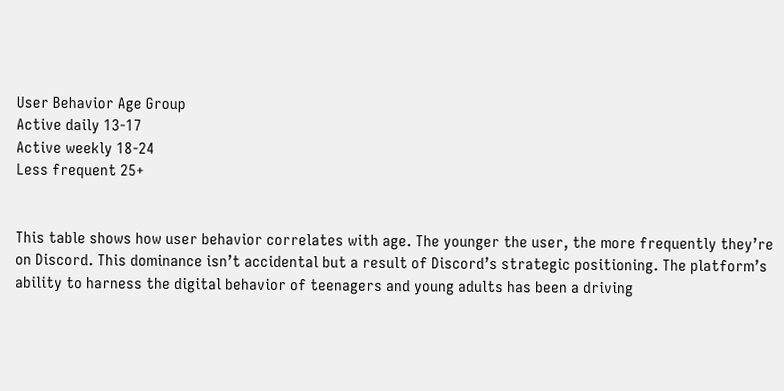User Behavior Age Group
Active daily 13-17
Active weekly 18-24
Less frequent 25+


This table shows how user behavior correlates with age. The younger the user, the more frequently they’re on Discord. This dominance isn’t accidental but a result of Discord’s strategic positioning. The platform’s ability to harness the digital behavior of teenagers and young adults has been a driving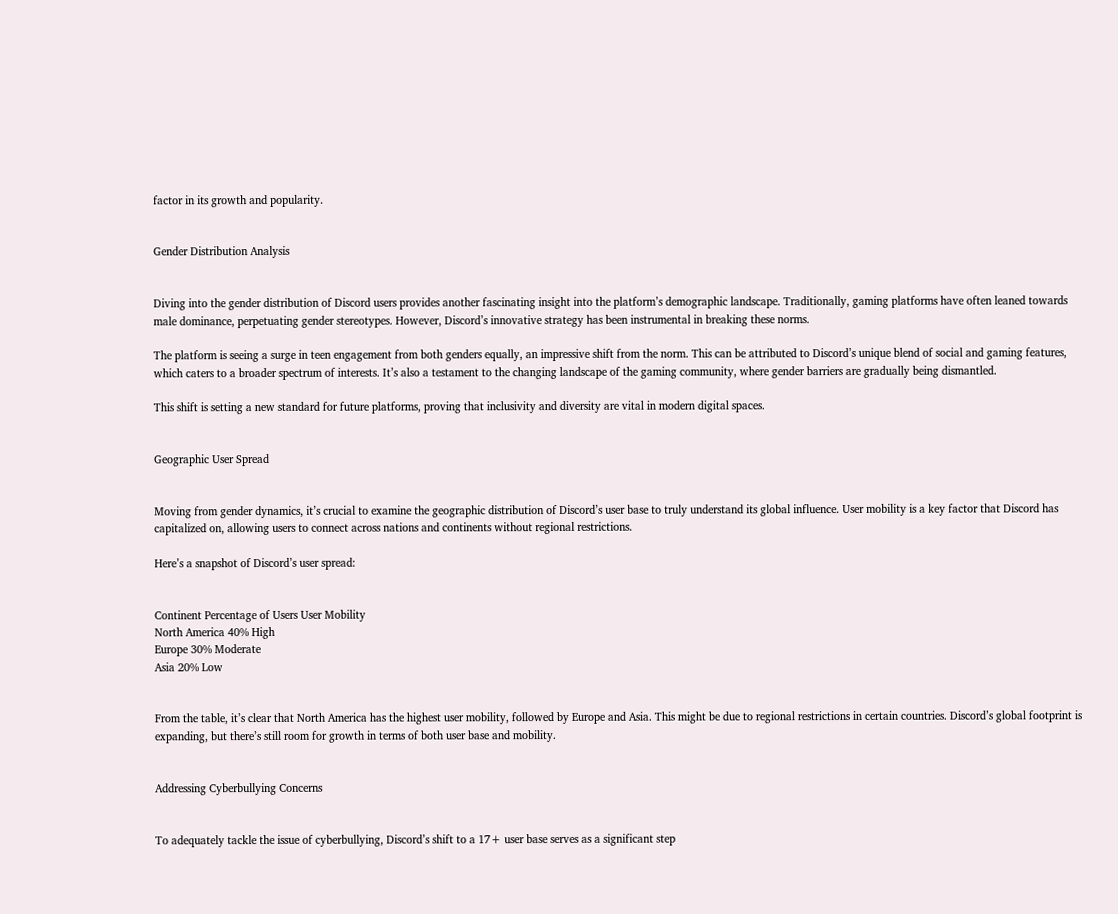factor in its growth and popularity.


Gender Distribution Analysis


Diving into the gender distribution of Discord users provides another fascinating insight into the platform’s demographic landscape. Traditionally, gaming platforms have often leaned towards male dominance, perpetuating gender stereotypes. However, Discord’s innovative strategy has been instrumental in breaking these norms.

The platform is seeing a surge in teen engagement from both genders equally, an impressive shift from the norm. This can be attributed to Discord’s unique blend of social and gaming features, which caters to a broader spectrum of interests. It’s also a testament to the changing landscape of the gaming community, where gender barriers are gradually being dismantled.

This shift is setting a new standard for future platforms, proving that inclusivity and diversity are vital in modern digital spaces.


Geographic User Spread


Moving from gender dynamics, it’s crucial to examine the geographic distribution of Discord’s user base to truly understand its global influence. User mobility is a key factor that Discord has capitalized on, allowing users to connect across nations and continents without regional restrictions.

Here’s a snapshot of Discord’s user spread:


Continent Percentage of Users User Mobility
North America 40% High
Europe 30% Moderate
Asia 20% Low


From the table, it’s clear that North America has the highest user mobility, followed by Europe and Asia. This might be due to regional restrictions in certain countries. Discord’s global footprint is expanding, but there’s still room for growth in terms of both user base and mobility.


Addressing Cyberbullying Concerns


To adequately tackle the issue of cyberbullying, Discord’s shift to a 17+ user base serves as a significant step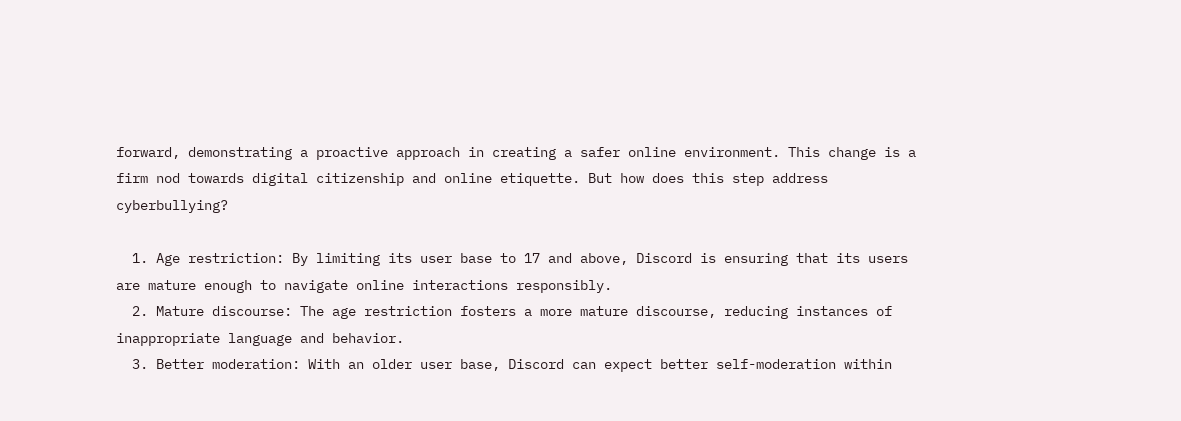forward, demonstrating a proactive approach in creating a safer online environment. This change is a firm nod towards digital citizenship and online etiquette. But how does this step address cyberbullying?

  1. Age restriction: By limiting its user base to 17 and above, Discord is ensuring that its users are mature enough to navigate online interactions responsibly.
  2. Mature discourse: The age restriction fosters a more mature discourse, reducing instances of inappropriate language and behavior.
  3. Better moderation: With an older user base, Discord can expect better self-moderation within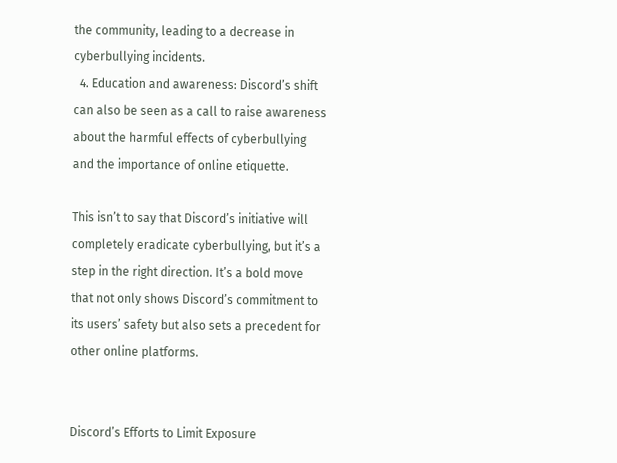the community, leading to a decrease in cyberbullying incidents.
  4. Education and awareness: Discord’s shift can also be seen as a call to raise awareness about the harmful effects of cyberbullying and the importance of online etiquette.

This isn’t to say that Discord’s initiative will completely eradicate cyberbullying, but it’s a step in the right direction. It’s a bold move that not only shows Discord’s commitment to its users’ safety but also sets a precedent for other online platforms.


Discord’s Efforts to Limit Exposure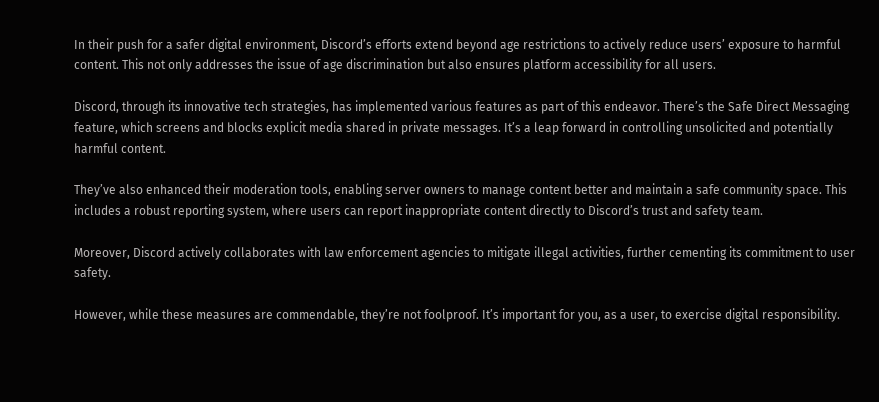In their push for a safer digital environment, Discord’s efforts extend beyond age restrictions to actively reduce users’ exposure to harmful content. This not only addresses the issue of age discrimination but also ensures platform accessibility for all users.

Discord, through its innovative tech strategies, has implemented various features as part of this endeavor. There’s the Safe Direct Messaging feature, which screens and blocks explicit media shared in private messages. It’s a leap forward in controlling unsolicited and potentially harmful content.

They’ve also enhanced their moderation tools, enabling server owners to manage content better and maintain a safe community space. This includes a robust reporting system, where users can report inappropriate content directly to Discord’s trust and safety team.

Moreover, Discord actively collaborates with law enforcement agencies to mitigate illegal activities, further cementing its commitment to user safety.

However, while these measures are commendable, they’re not foolproof. It’s important for you, as a user, to exercise digital responsibility.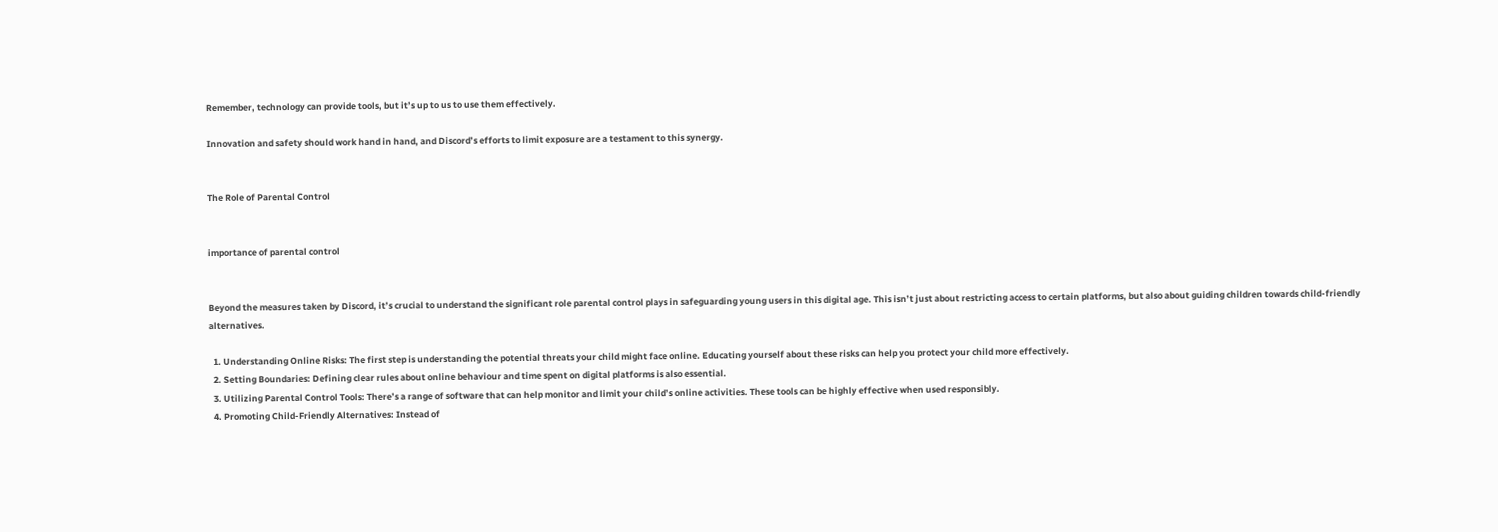Remember, technology can provide tools, but it’s up to us to use them effectively.

Innovation and safety should work hand in hand, and Discord’s efforts to limit exposure are a testament to this synergy.


The Role of Parental Control


importance of parental control


Beyond the measures taken by Discord, it’s crucial to understand the significant role parental control plays in safeguarding young users in this digital age. This isn’t just about restricting access to certain platforms, but also about guiding children towards child-friendly alternatives.

  1. Understanding Online Risks: The first step is understanding the potential threats your child might face online. Educating yourself about these risks can help you protect your child more effectively.
  2. Setting Boundaries: Defining clear rules about online behaviour and time spent on digital platforms is also essential.
  3. Utilizing Parental Control Tools: There’s a range of software that can help monitor and limit your child’s online activities. These tools can be highly effective when used responsibly.
  4. Promoting Child-Friendly Alternatives: Instead of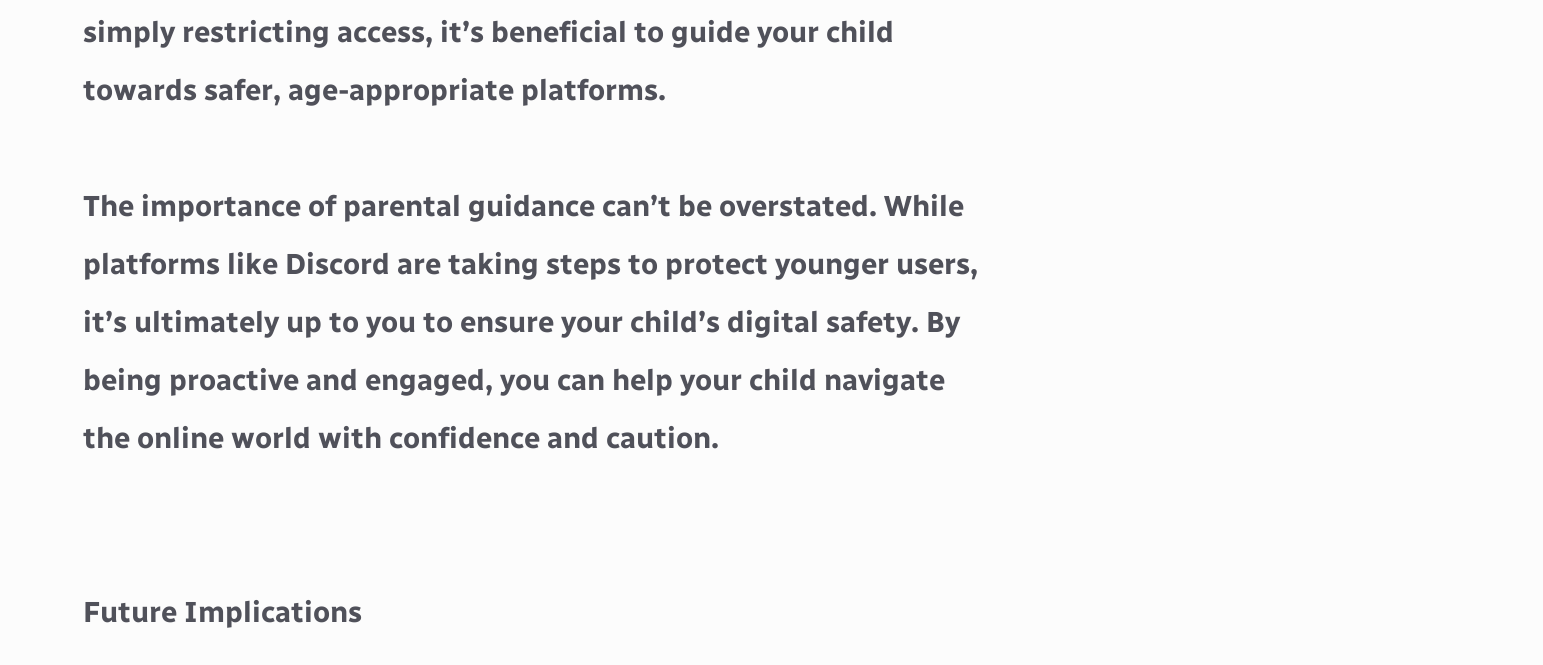simply restricting access, it’s beneficial to guide your child towards safer, age-appropriate platforms.

The importance of parental guidance can’t be overstated. While platforms like Discord are taking steps to protect younger users, it’s ultimately up to you to ensure your child’s digital safety. By being proactive and engaged, you can help your child navigate the online world with confidence and caution.


Future Implications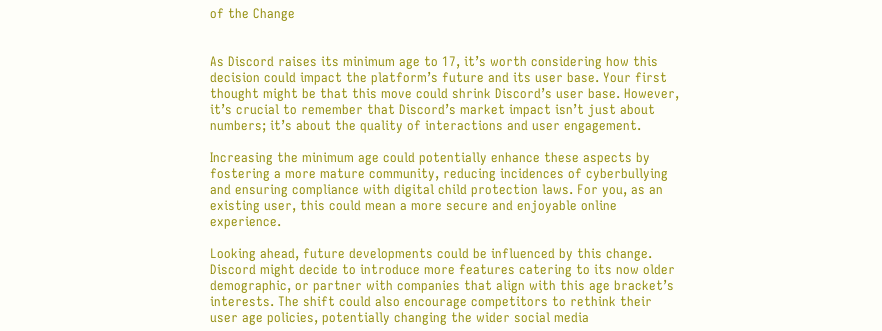of the Change


As Discord raises its minimum age to 17, it’s worth considering how this decision could impact the platform’s future and its user base. Your first thought might be that this move could shrink Discord’s user base. However, it’s crucial to remember that Discord’s market impact isn’t just about numbers; it’s about the quality of interactions and user engagement.

Increasing the minimum age could potentially enhance these aspects by fostering a more mature community, reducing incidences of cyberbullying and ensuring compliance with digital child protection laws. For you, as an existing user, this could mean a more secure and enjoyable online experience.

Looking ahead, future developments could be influenced by this change. Discord might decide to introduce more features catering to its now older demographic, or partner with companies that align with this age bracket’s interests. The shift could also encourage competitors to rethink their user age policies, potentially changing the wider social media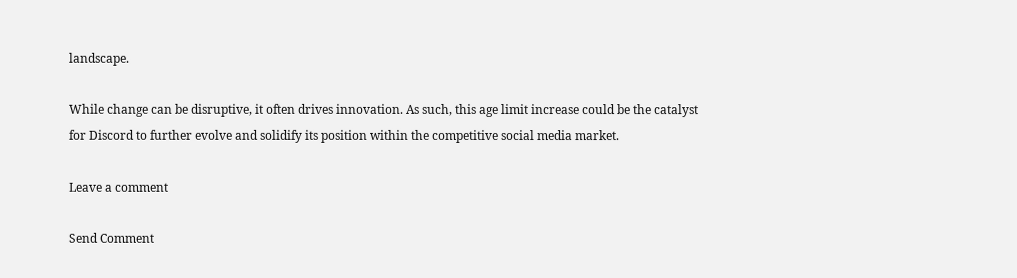landscape.

While change can be disruptive, it often drives innovation. As such, this age limit increase could be the catalyst for Discord to further evolve and solidify its position within the competitive social media market.

Leave a comment

Send Comment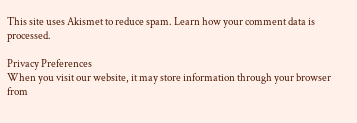This site uses Akismet to reduce spam. Learn how your comment data is processed.

Privacy Preferences
When you visit our website, it may store information through your browser from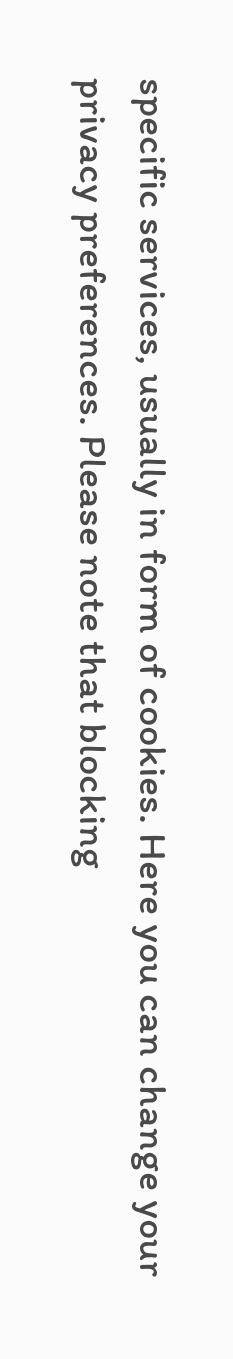specific services, usually in form of cookies. Here you can change your privacy preferences. Please note that blocking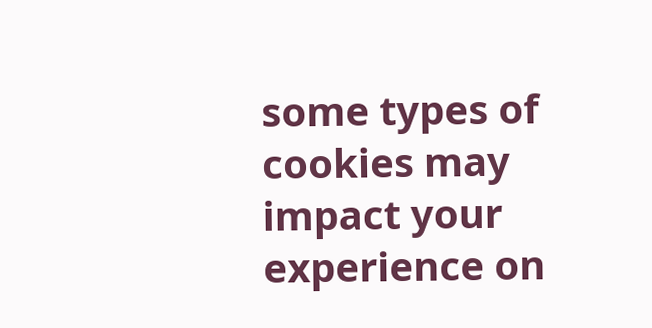some types of cookies may impact your experience on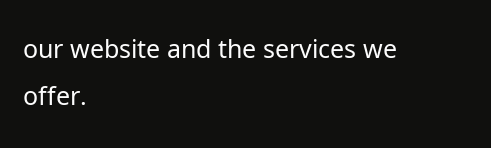our website and the services we offer.